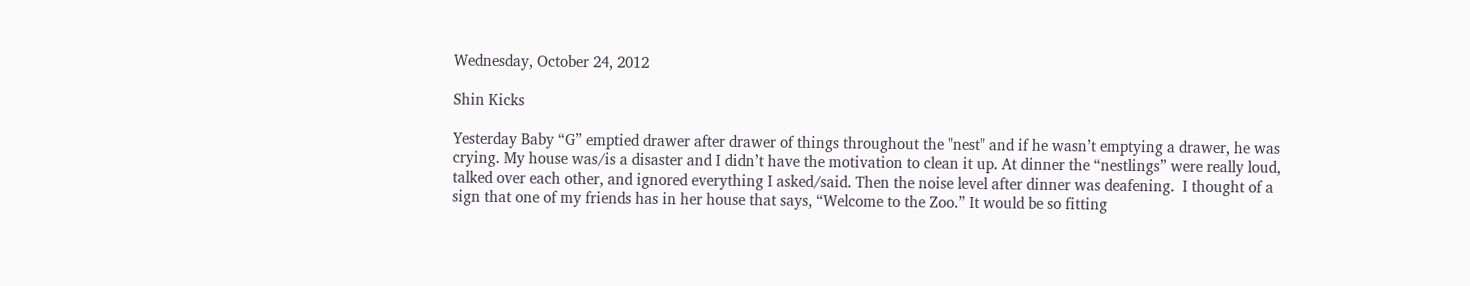Wednesday, October 24, 2012

Shin Kicks

Yesterday Baby “G” emptied drawer after drawer of things throughout the "nest" and if he wasn’t emptying a drawer, he was crying. My house was/is a disaster and I didn’t have the motivation to clean it up. At dinner the “nestlings” were really loud, talked over each other, and ignored everything I asked/said. Then the noise level after dinner was deafening.  I thought of a sign that one of my friends has in her house that says, “Welcome to the Zoo.” It would be so fitting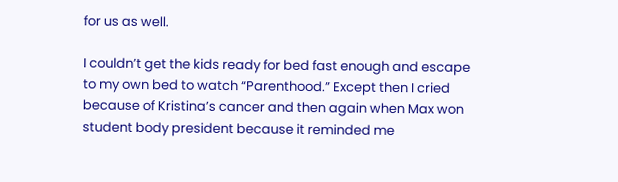for us as well.

I couldn’t get the kids ready for bed fast enough and escape to my own bed to watch “Parenthood.” Except then I cried because of Kristina’s cancer and then again when Max won student body president because it reminded me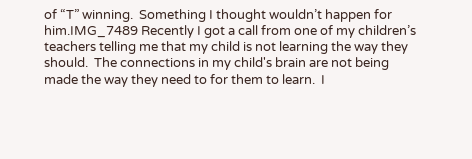of “T” winning.  Something I thought wouldn’t happen for him.IMG_7489 Recently I got a call from one of my children’s teachers telling me that my child is not learning the way they should.  The connections in my child's brain are not being made the way they need to for them to learn.  I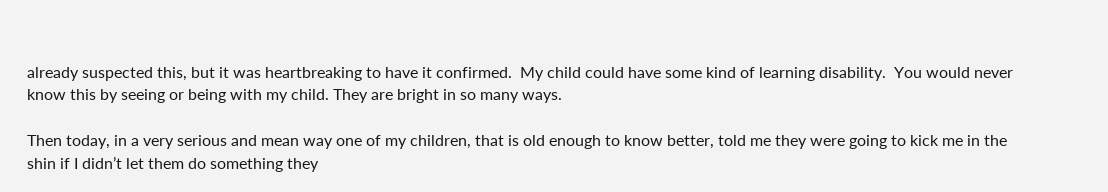already suspected this, but it was heartbreaking to have it confirmed.  My child could have some kind of learning disability.  You would never know this by seeing or being with my child. They are bright in so many ways.

Then today, in a very serious and mean way one of my children, that is old enough to know better, told me they were going to kick me in the shin if I didn’t let them do something they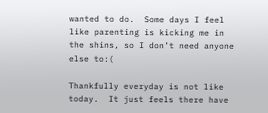wanted to do.  Some days I feel like parenting is kicking me in the shins, so I don’t need anyone else to:(

Thankfully everyday is not like today.  It just feels there have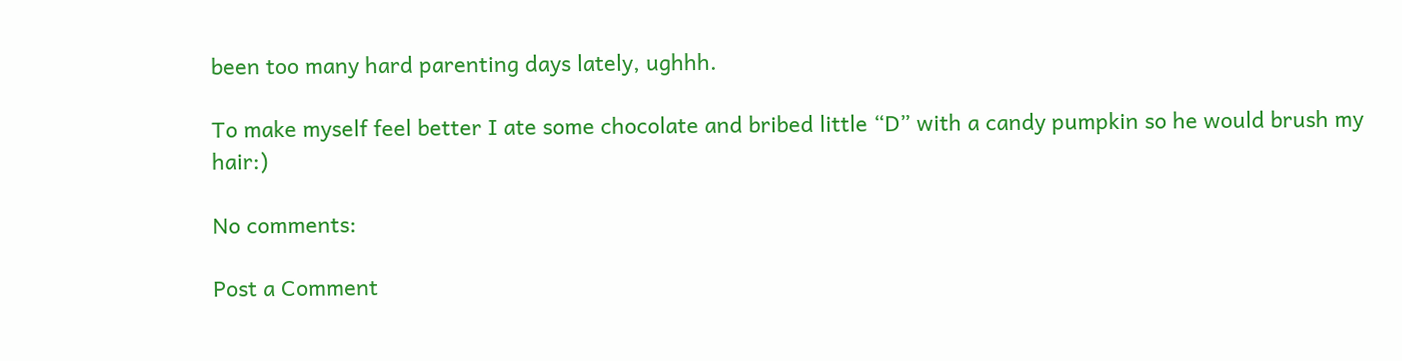been too many hard parenting days lately, ughhh.

To make myself feel better I ate some chocolate and bribed little “D” with a candy pumpkin so he would brush my hair:)

No comments:

Post a Comment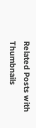Related Posts with Thumbnails